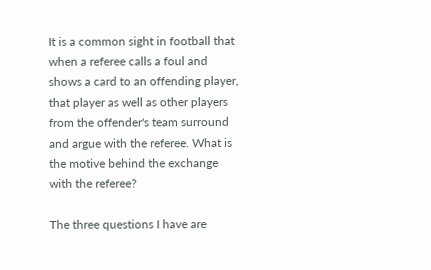It is a common sight in football that when a referee calls a foul and shows a card to an offending player, that player as well as other players from the offender's team surround and argue with the referee. What is the motive behind the exchange with the referee?

The three questions I have are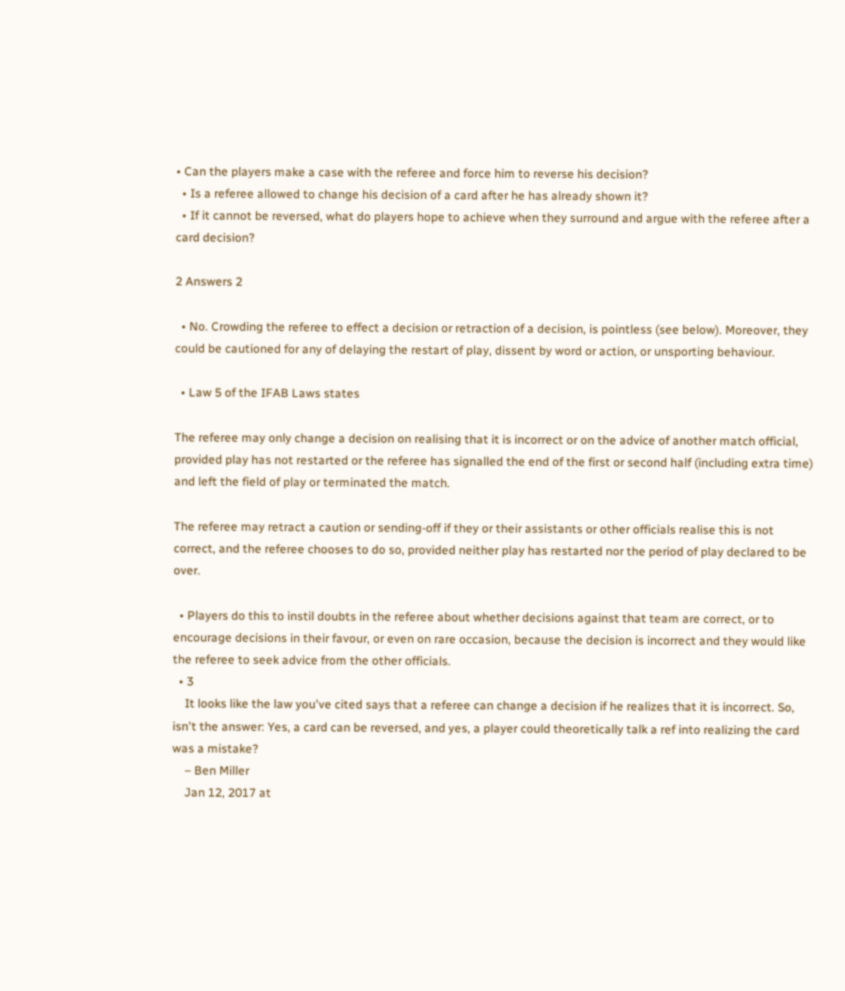• Can the players make a case with the referee and force him to reverse his decision?
  • Is a referee allowed to change his decision of a card after he has already shown it?
  • If it cannot be reversed, what do players hope to achieve when they surround and argue with the referee after a card decision?

2 Answers 2

  • No. Crowding the referee to effect a decision or retraction of a decision, is pointless (see below). Moreover, they could be cautioned for any of delaying the restart of play, dissent by word or action, or unsporting behaviour.

  • Law 5 of the IFAB Laws states

The referee may only change a decision on realising that it is incorrect or on the advice of another match official, provided play has not restarted or the referee has signalled the end of the first or second half (including extra time) and left the field of play or terminated the match.

The referee may retract a caution or sending-off if they or their assistants or other officials realise this is not correct, and the referee chooses to do so, provided neither play has restarted nor the period of play declared to be over.

  • Players do this to instil doubts in the referee about whether decisions against that team are correct, or to encourage decisions in their favour, or even on rare occasion, because the decision is incorrect and they would like the referee to seek advice from the other officials.
  • 3
    It looks like the law you've cited says that a referee can change a decision if he realizes that it is incorrect. So, isn't the answer: Yes, a card can be reversed, and yes, a player could theoretically talk a ref into realizing the card was a mistake?
    – Ben Miller
    Jan 12, 2017 at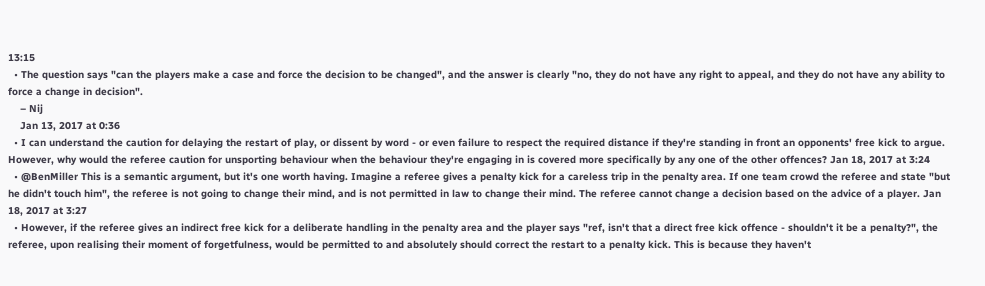13:15
  • The question says "can the players make a case and force the decision to be changed", and the answer is clearly "no, they do not have any right to appeal, and they do not have any ability to force a change in decision".
    – Nij
    Jan 13, 2017 at 0:36
  • I can understand the caution for delaying the restart of play, or dissent by word - or even failure to respect the required distance if they're standing in front an opponents' free kick to argue. However, why would the referee caution for unsporting behaviour when the behaviour they're engaging in is covered more specifically by any one of the other offences? Jan 18, 2017 at 3:24
  • @BenMiller This is a semantic argument, but it's one worth having. Imagine a referee gives a penalty kick for a careless trip in the penalty area. If one team crowd the referee and state "but he didn't touch him", the referee is not going to change their mind, and is not permitted in law to change their mind. The referee cannot change a decision based on the advice of a player. Jan 18, 2017 at 3:27
  • However, if the referee gives an indirect free kick for a deliberate handling in the penalty area and the player says "ref, isn't that a direct free kick offence - shouldn't it be a penalty?", the referee, upon realising their moment of forgetfulness, would be permitted to and absolutely should correct the restart to a penalty kick. This is because they haven't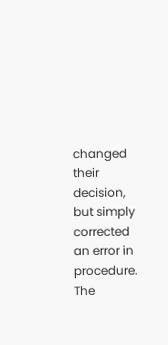changed their decision, but simply corrected an error in procedure. The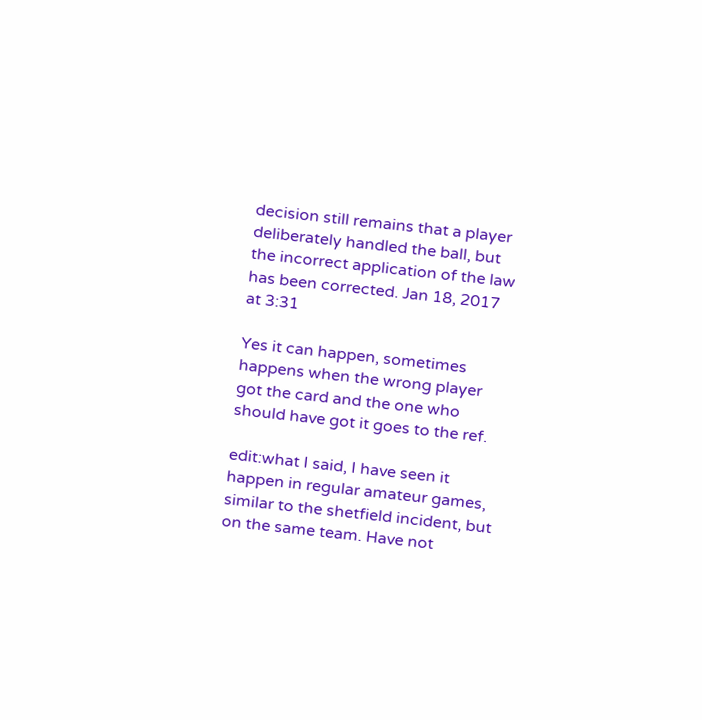decision still remains that a player deliberately handled the ball, but the incorrect application of the law has been corrected. Jan 18, 2017 at 3:31

Yes it can happen, sometimes happens when the wrong player got the card and the one who should have got it goes to the ref.

edit:what I said, I have seen it happen in regular amateur games, similar to the shetfield incident, but on the same team. Have not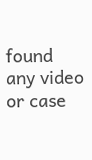found any video or case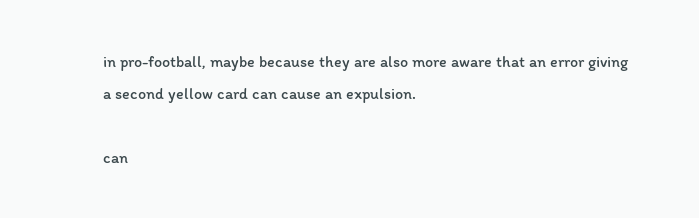in pro-football, maybe because they are also more aware that an error giving a second yellow card can cause an expulsion.

can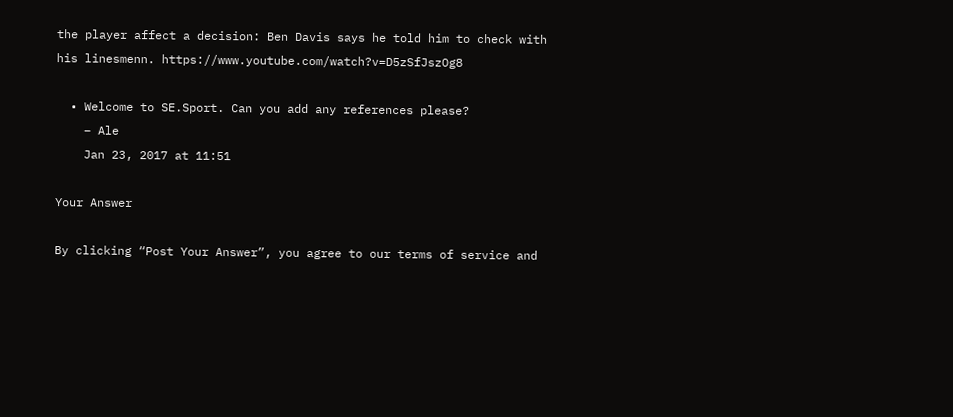the player affect a decision: Ben Davis says he told him to check with his linesmenn. https://www.youtube.com/watch?v=D5zSfJszOg8

  • Welcome to SE.Sport. Can you add any references please?
    – Ale
    Jan 23, 2017 at 11:51

Your Answer

By clicking “Post Your Answer”, you agree to our terms of service and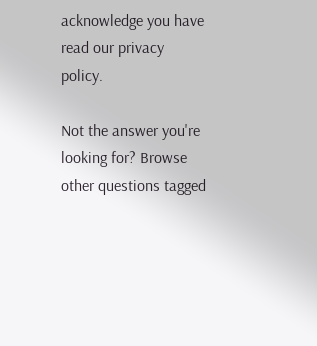acknowledge you have read our privacy policy.

Not the answer you're looking for? Browse other questions tagged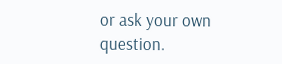or ask your own question.